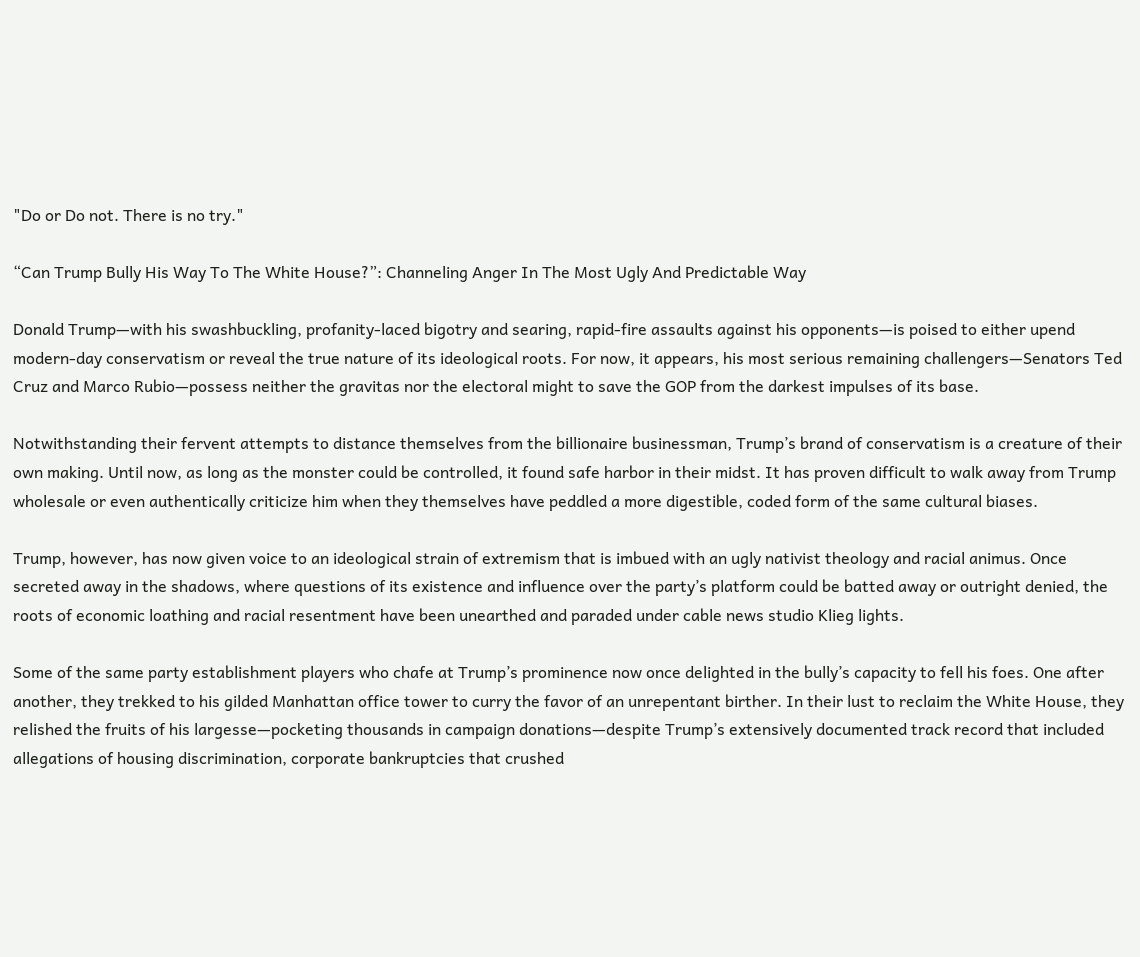"Do or Do not. There is no try."

“Can Trump Bully His Way To The White House?”: Channeling Anger In The Most Ugly And Predictable Way

Donald Trump—with his swashbuckling, profanity-laced bigotry and searing, rapid-fire assaults against his opponents—is poised to either upend modern-day conservatism or reveal the true nature of its ideological roots. For now, it appears, his most serious remaining challengers—Senators Ted Cruz and Marco Rubio—possess neither the gravitas nor the electoral might to save the GOP from the darkest impulses of its base.

Notwithstanding their fervent attempts to distance themselves from the billionaire businessman, Trump’s brand of conservatism is a creature of their own making. Until now, as long as the monster could be controlled, it found safe harbor in their midst. It has proven difficult to walk away from Trump wholesale or even authentically criticize him when they themselves have peddled a more digestible, coded form of the same cultural biases.

Trump, however, has now given voice to an ideological strain of extremism that is imbued with an ugly nativist theology and racial animus. Once secreted away in the shadows, where questions of its existence and influence over the party’s platform could be batted away or outright denied, the roots of economic loathing and racial resentment have been unearthed and paraded under cable news studio Klieg lights.

Some of the same party establishment players who chafe at Trump’s prominence now once delighted in the bully’s capacity to fell his foes. One after another, they trekked to his gilded Manhattan office tower to curry the favor of an unrepentant birther. In their lust to reclaim the White House, they relished the fruits of his largesse—pocketing thousands in campaign donations—despite Trump’s extensively documented track record that included allegations of housing discrimination, corporate bankruptcies that crushed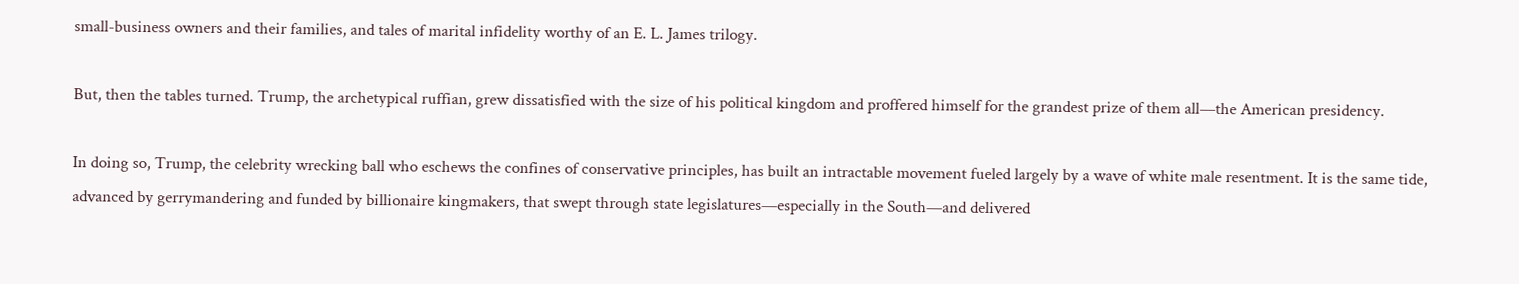small-business owners and their families, and tales of marital infidelity worthy of an E. L. James trilogy.

But, then the tables turned. Trump, the archetypical ruffian, grew dissatisfied with the size of his political kingdom and proffered himself for the grandest prize of them all—the American presidency.

In doing so, Trump, the celebrity wrecking ball who eschews the confines of conservative principles, has built an intractable movement fueled largely by a wave of white male resentment. It is the same tide, advanced by gerrymandering and funded by billionaire kingmakers, that swept through state legislatures—especially in the South—and delivered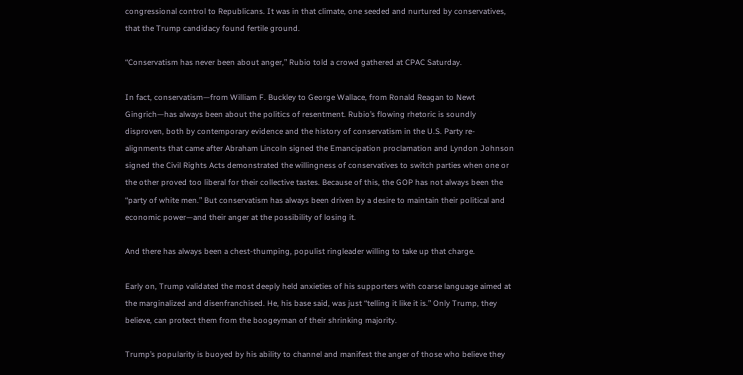congressional control to Republicans. It was in that climate, one seeded and nurtured by conservatives, that the Trump candidacy found fertile ground.

“Conservatism has never been about anger,” Rubio told a crowd gathered at CPAC Saturday.

In fact, conservatism—from William F. Buckley to George Wallace, from Ronald Reagan to Newt Gingrich—has always been about the politics of resentment. Rubio’s flowing rhetoric is soundly disproven, both by contemporary evidence and the history of conservatism in the U.S. Party re-alignments that came after Abraham Lincoln signed the Emancipation proclamation and Lyndon Johnson signed the Civil Rights Acts demonstrated the willingness of conservatives to switch parties when one or the other proved too liberal for their collective tastes. Because of this, the GOP has not always been the “party of white men.” But conservatism has always been driven by a desire to maintain their political and economic power—and their anger at the possibility of losing it.

And there has always been a chest-thumping, populist ringleader willing to take up that charge.

Early on, Trump validated the most deeply held anxieties of his supporters with coarse language aimed at the marginalized and disenfranchised. He, his base said, was just “telling it like it is.” Only Trump, they believe, can protect them from the boogeyman of their shrinking majority.

Trump’s popularity is buoyed by his ability to channel and manifest the anger of those who believe they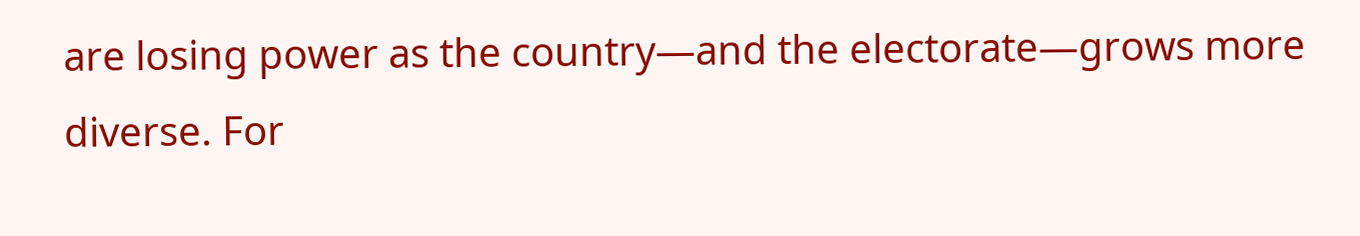are losing power as the country—and the electorate—grows more diverse. For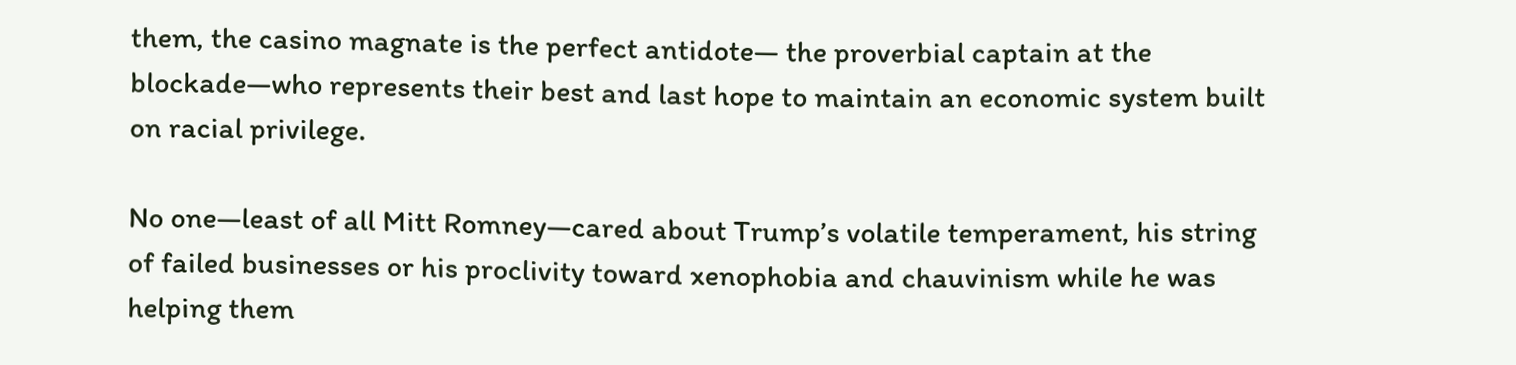them, the casino magnate is the perfect antidote— the proverbial captain at the blockade—who represents their best and last hope to maintain an economic system built on racial privilege.

No one—least of all Mitt Romney—cared about Trump’s volatile temperament, his string of failed businesses or his proclivity toward xenophobia and chauvinism while he was helping them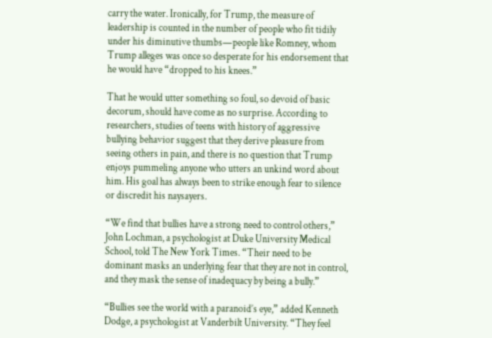carry the water. Ironically, for Trump, the measure of leadership is counted in the number of people who fit tidily under his diminutive thumbs—people like Romney, whom Trump alleges was once so desperate for his endorsement that he would have “dropped to his knees.”

That he would utter something so foul, so devoid of basic decorum, should have come as no surprise. According to researchers, studies of teens with history of aggressive bullying behavior suggest that they derive pleasure from seeing others in pain, and there is no question that Trump enjoys pummeling anyone who utters an unkind word about him. His goal has always been to strike enough fear to silence or discredit his naysayers.

“We find that bullies have a strong need to control others,” John Lochman, a psychologist at Duke University Medical School, told The New York Times. “Their need to be dominant masks an underlying fear that they are not in control, and they mask the sense of inadequacy by being a bully.”

“Bullies see the world with a paranoid’s eye,” added Kenneth Dodge, a psychologist at Vanderbilt University. “They feel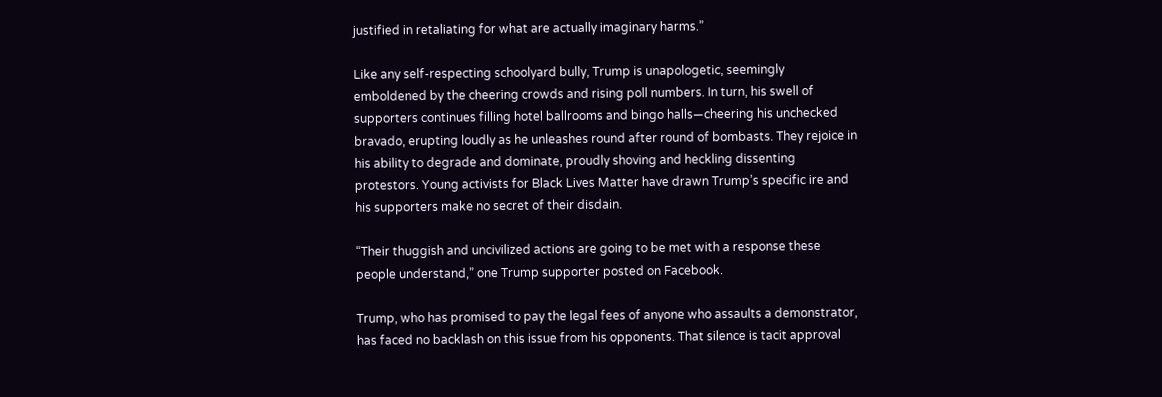justified in retaliating for what are actually imaginary harms.”

Like any self-respecting schoolyard bully, Trump is unapologetic, seemingly emboldened by the cheering crowds and rising poll numbers. In turn, his swell of supporters continues filling hotel ballrooms and bingo halls—cheering his unchecked bravado, erupting loudly as he unleashes round after round of bombasts. They rejoice in his ability to degrade and dominate, proudly shoving and heckling dissenting protestors. Young activists for Black Lives Matter have drawn Trump’s specific ire and his supporters make no secret of their disdain.

“Their thuggish and uncivilized actions are going to be met with a response these people understand,” one Trump supporter posted on Facebook.

Trump, who has promised to pay the legal fees of anyone who assaults a demonstrator, has faced no backlash on this issue from his opponents. That silence is tacit approval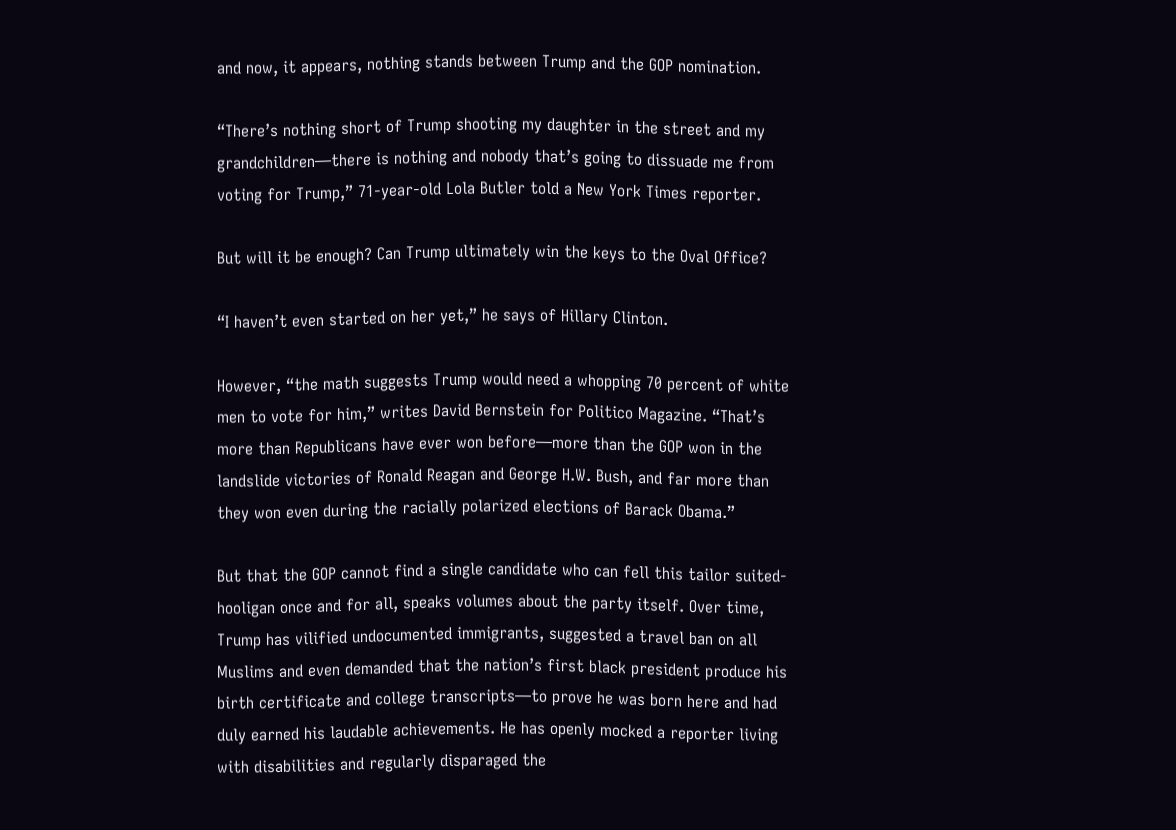and now, it appears, nothing stands between Trump and the GOP nomination.

“There’s nothing short of Trump shooting my daughter in the street and my grandchildren—there is nothing and nobody that’s going to dissuade me from voting for Trump,” 71-year-old Lola Butler told a New York Times reporter.

But will it be enough? Can Trump ultimately win the keys to the Oval Office?

“I haven’t even started on her yet,” he says of Hillary Clinton.

However, “the math suggests Trump would need a whopping 70 percent of white men to vote for him,” writes David Bernstein for Politico Magazine. “That’s more than Republicans have ever won before—more than the GOP won in the landslide victories of Ronald Reagan and George H.W. Bush, and far more than they won even during the racially polarized elections of Barack Obama.”

But that the GOP cannot find a single candidate who can fell this tailor suited-hooligan once and for all, speaks volumes about the party itself. Over time, Trump has vilified undocumented immigrants, suggested a travel ban on all Muslims and even demanded that the nation’s first black president produce his birth certificate and college transcripts—to prove he was born here and had duly earned his laudable achievements. He has openly mocked a reporter living with disabilities and regularly disparaged the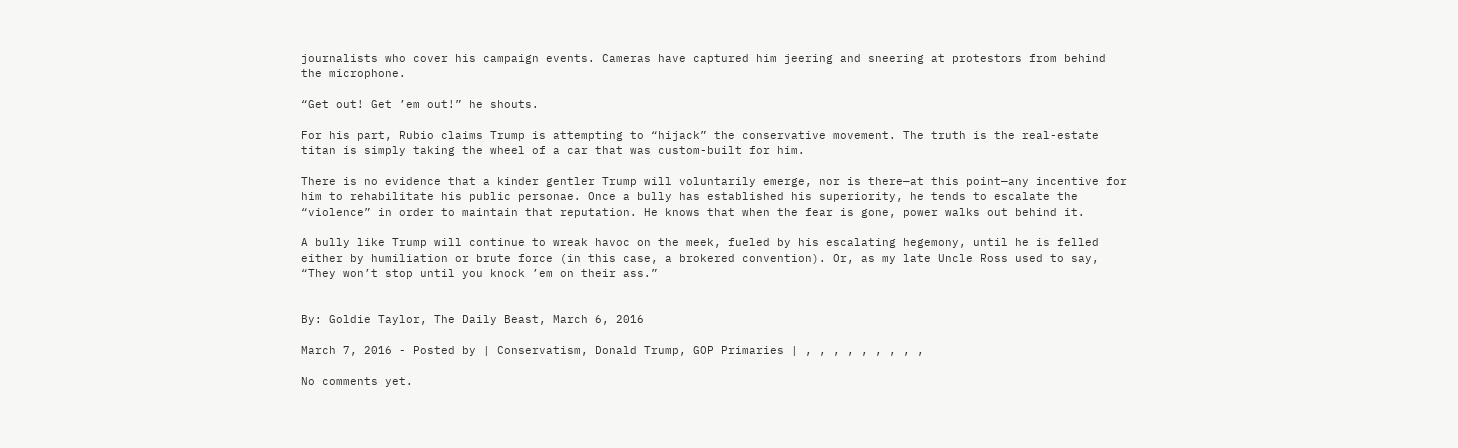journalists who cover his campaign events. Cameras have captured him jeering and sneering at protestors from behind the microphone.

“Get out! Get ’em out!” he shouts.

For his part, Rubio claims Trump is attempting to “hijack” the conservative movement. The truth is the real-estate titan is simply taking the wheel of a car that was custom-built for him.

There is no evidence that a kinder gentler Trump will voluntarily emerge, nor is there—at this point—any incentive for him to rehabilitate his public personae. Once a bully has established his superiority, he tends to escalate the “violence” in order to maintain that reputation. He knows that when the fear is gone, power walks out behind it.

A bully like Trump will continue to wreak havoc on the meek, fueled by his escalating hegemony, until he is felled either by humiliation or brute force (in this case, a brokered convention). Or, as my late Uncle Ross used to say, “They won’t stop until you knock ’em on their ass.”


By: Goldie Taylor, The Daily Beast, March 6, 2016

March 7, 2016 - Posted by | Conservatism, Donald Trump, GOP Primaries | , , , , , , , , ,

No comments yet.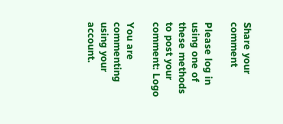Share your comment

Please log in using one of these methods to post your comment: Logo

You are commenting using your account.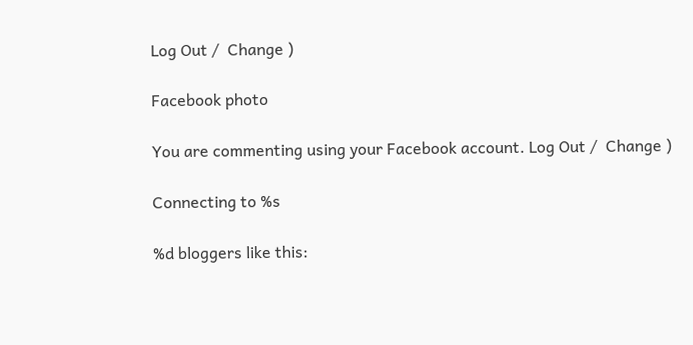Log Out /  Change )

Facebook photo

You are commenting using your Facebook account. Log Out /  Change )

Connecting to %s

%d bloggers like this: